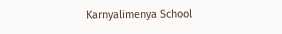Karnyalimenya School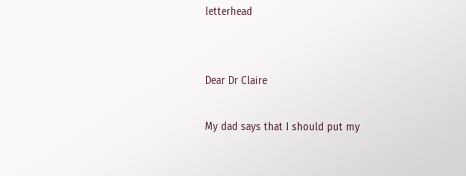letterhead


Dear Dr Claire

My dad says that I should put my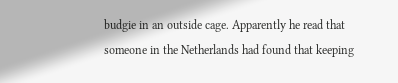budgie in an outside cage. Apparently he read that someone in the Netherlands had found that keeping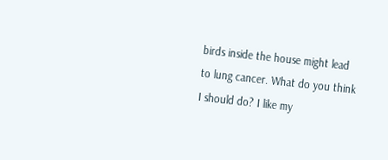birds inside the house might lead to lung cancer. What do you think I should do? I like my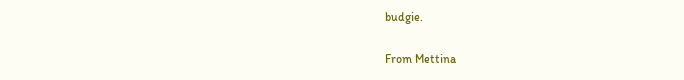budgie.

From Mettina